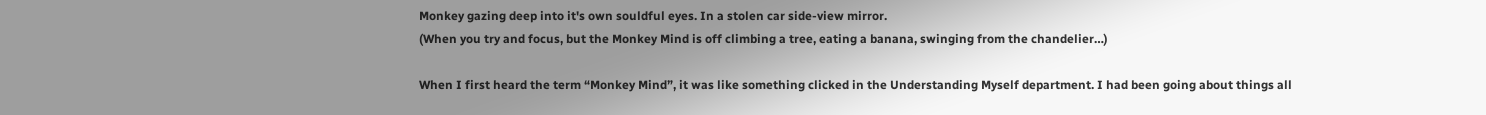Monkey gazing deep into it's own souldful eyes. In a stolen car side-view mirror.
(When you try and focus, but the Monkey Mind is off climbing a tree, eating a banana, swinging from the chandelier…)

When I first heard the term “Monkey Mind”, it was like something clicked in the Understanding Myself department. I had been going about things all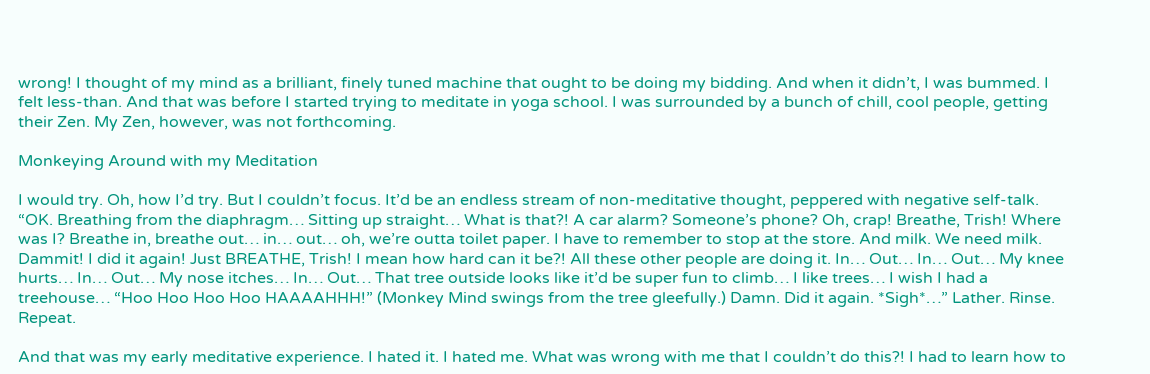wrong! I thought of my mind as a brilliant, finely tuned machine that ought to be doing my bidding. And when it didn’t, I was bummed. I felt less-than. And that was before I started trying to meditate in yoga school. I was surrounded by a bunch of chill, cool people, getting their Zen. My Zen, however, was not forthcoming.

Monkeying Around with my Meditation

I would try. Oh, how I’d try. But I couldn’t focus. It’d be an endless stream of non-meditative thought, peppered with negative self-talk. “OK. Breathing from the diaphragm… Sitting up straight… What is that?! A car alarm? Someone’s phone? Oh, crap! Breathe, Trish! Where was I? Breathe in, breathe out… in… out… oh, we’re outta toilet paper. I have to remember to stop at the store. And milk. We need milk. Dammit! I did it again! Just BREATHE, Trish! I mean how hard can it be?! All these other people are doing it. In… Out… In… Out… My knee hurts… In… Out… My nose itches… In… Out… That tree outside looks like it’d be super fun to climb… I like trees… I wish I had a treehouse… “Hoo Hoo Hoo Hoo HAAAAHHH!” (Monkey Mind swings from the tree gleefully.) Damn. Did it again. *Sigh*…” Lather. Rinse. Repeat.

And that was my early meditative experience. I hated it. I hated me. What was wrong with me that I couldn’t do this?! I had to learn how to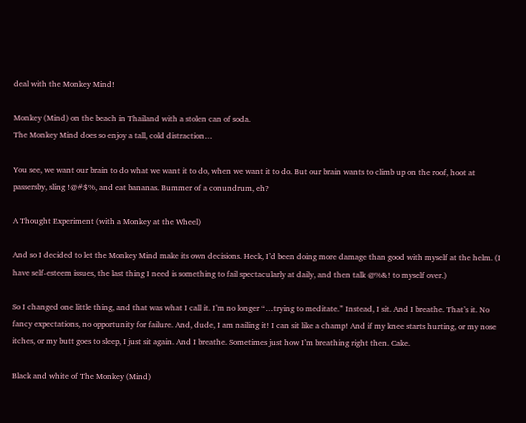deal with the Monkey Mind!

Monkey (Mind) on the beach in Thailand with a stolen can of soda.
The Monkey Mind does so enjoy a tall, cold distraction…

You see, we want our brain to do what we want it to do, when we want it to do. But our brain wants to climb up on the roof, hoot at passersby, sling !@#$%, and eat bananas. Bummer of a conundrum, eh?

A Thought Experiment (with a Monkey at the Wheel)

And so I decided to let the Monkey Mind make its own decisions. Heck, I’d been doing more damage than good with myself at the helm. (I have self-esteem issues, the last thing I need is something to fail spectacularly at daily, and then talk @%&! to myself over.)

So I changed one little thing, and that was what I call it. I’m no longer “…trying to meditate.” Instead, I sit. And I breathe. That’s it. No fancy expectations, no opportunity for failure. And, dude, I am nailing it! I can sit like a champ! And if my knee starts hurting, or my nose itches, or my butt goes to sleep, I just sit again. And I breathe. Sometimes just how I’m breathing right then. Cake.

Black and white of The Monkey (Mind)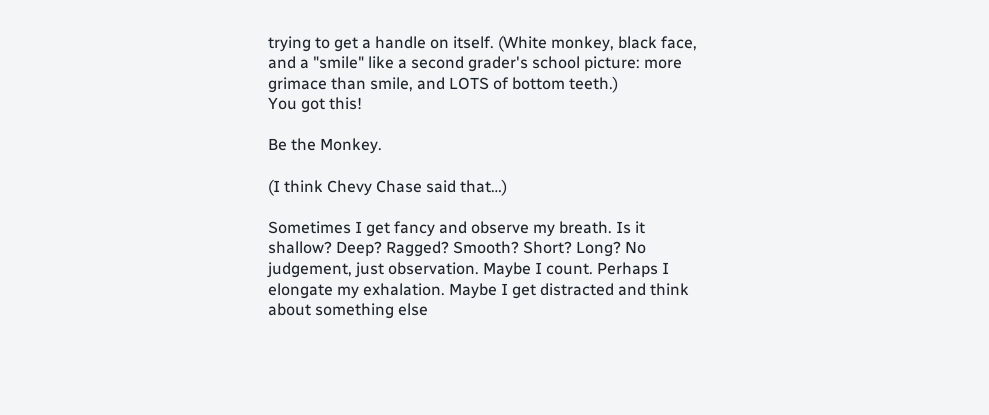trying to get a handle on itself. (White monkey, black face, and a "smile" like a second grader's school picture: more grimace than smile, and LOTS of bottom teeth.)
You got this!

Be the Monkey.

(I think Chevy Chase said that…)

Sometimes I get fancy and observe my breath. Is it shallow? Deep? Ragged? Smooth? Short? Long? No judgement, just observation. Maybe I count. Perhaps I elongate my exhalation. Maybe I get distracted and think about something else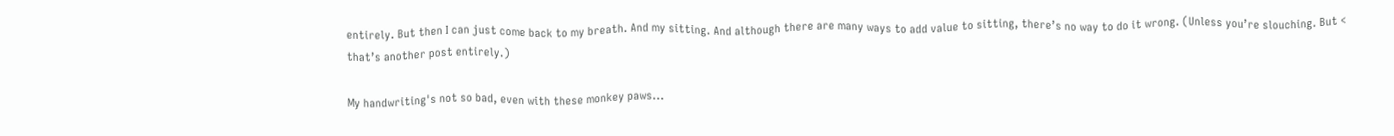entirely. But then I can just come back to my breath. And my sitting. And although there are many ways to add value to sitting, there’s no way to do it wrong. (Unless you’re slouching. But < that’s another post entirely.)

My handwriting's not so bad, even with these monkey paws...